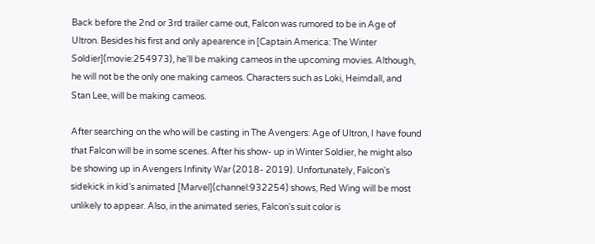Back before the 2nd or 3rd trailer came out, Falcon was rumored to be in Age of Ultron. Besides his first and only apearence in [Captain America: The Winter Soldier](movie:254973), he'll be making cameos in the upcoming movies. Although, he will not be the only one making cameos. Characters such as Loki, Heimdall, and Stan Lee, will be making cameos.

After searching on the who will be casting in The Avengers: Age of Ultron, I have found that Falcon will be in some scenes. After his show- up in Winter Soldier, he might also be showing up in Avengers Infinity War (2018- 2019). Unfortunately, Falcon's sidekick in kid's animated [Marvel](channel:932254) shows, Red Wing will be most unlikely to appear. Also, in the animated series, Falcon's suit color is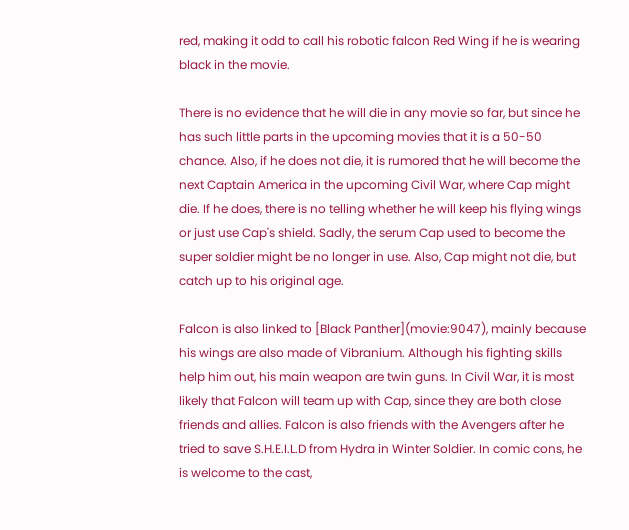red, making it odd to call his robotic falcon Red Wing if he is wearing black in the movie.

There is no evidence that he will die in any movie so far, but since he has such little parts in the upcoming movies that it is a 50-50 chance. Also, if he does not die, it is rumored that he will become the next Captain America in the upcoming Civil War, where Cap might die. If he does, there is no telling whether he will keep his flying wings or just use Cap's shield. Sadly, the serum Cap used to become the super soldier might be no longer in use. Also, Cap might not die, but catch up to his original age.

Falcon is also linked to [Black Panther](movie:9047), mainly because his wings are also made of Vibranium. Although his fighting skills help him out, his main weapon are twin guns. In Civil War, it is most likely that Falcon will team up with Cap, since they are both close friends and allies. Falcon is also friends with the Avengers after he tried to save S.H.E.I.L.D from Hydra in Winter Soldier. In comic cons, he is welcome to the cast,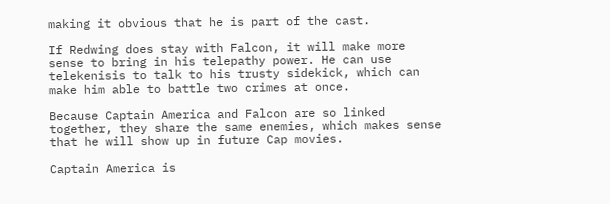making it obvious that he is part of the cast.

If Redwing does stay with Falcon, it will make more sense to bring in his telepathy power. He can use telekenisis to talk to his trusty sidekick, which can make him able to battle two crimes at once.

Because Captain America and Falcon are so linked together, they share the same enemies, which makes sense that he will show up in future Cap movies.

Captain America is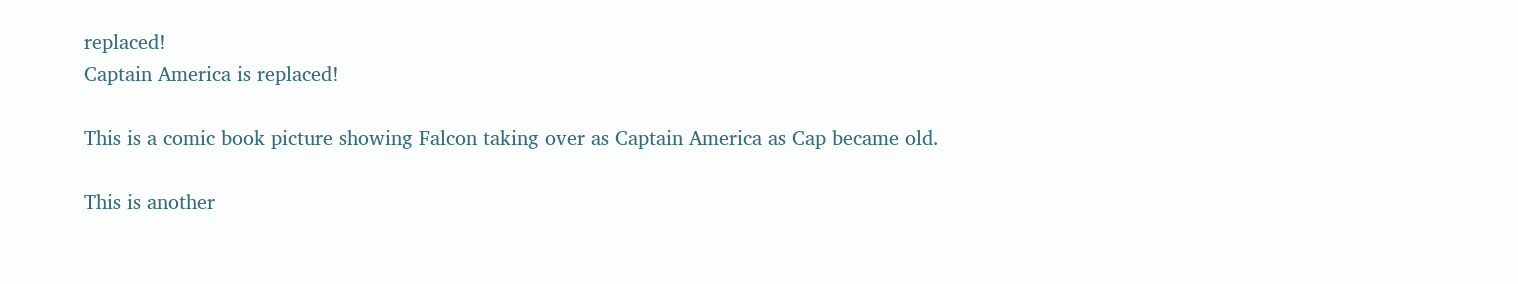replaced!
Captain America is replaced!

This is a comic book picture showing Falcon taking over as Captain America as Cap became old.

This is another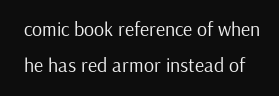comic book reference of when he has red armor instead of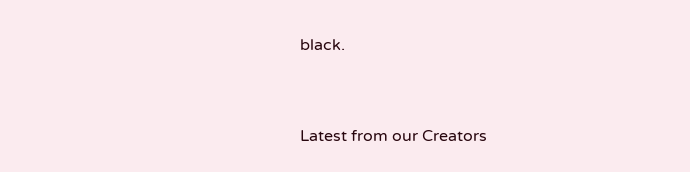black.


Latest from our Creators